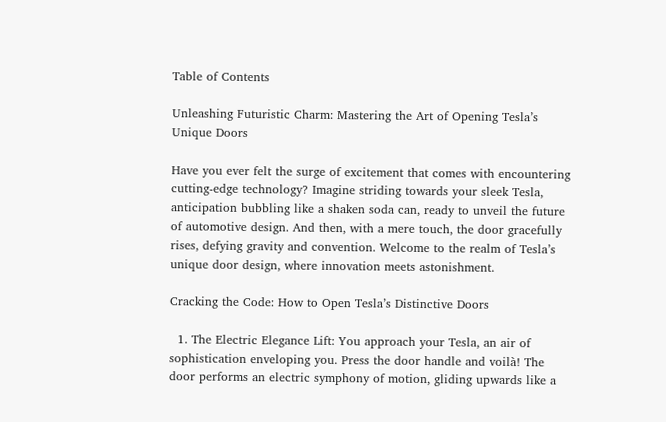Table of Contents

Unleashing Futuristic Charm: Mastering the Art of Opening Tesla’s Unique Doors

Have you ever felt the surge of excitement that comes with encountering cutting-edge technology? Imagine striding towards your sleek Tesla, anticipation bubbling like a shaken soda can, ready to unveil the future of automotive design. And then, with a mere touch, the door gracefully rises, defying gravity and convention. Welcome to the realm of Tesla’s unique door design, where innovation meets astonishment.

Cracking the Code: How to Open Tesla’s Distinctive Doors

  1. The Electric Elegance Lift: You approach your Tesla, an air of sophistication enveloping you. Press the door handle and voilà! The door performs an electric symphony of motion, gliding upwards like a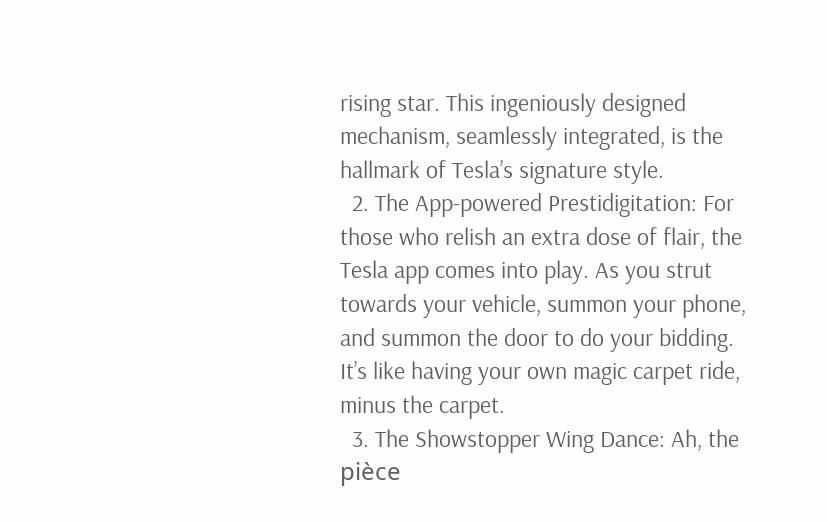rising star. This ingeniously designed mechanism, seamlessly integrated, is the hallmark of Tesla’s signature style.
  2. The App-powered Prestidigitation: For those who relish an extra dose of flair, the Tesla app comes into play. As you strut towards your vehicle, summon your phone, and summon the door to do your bidding. It’s like having your own magic carpet ride, minus the carpet.
  3. The Showstopper Wing Dance: Ah, the pièce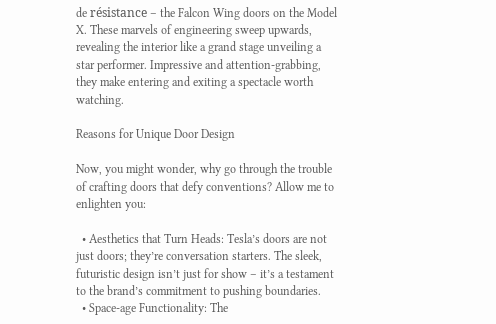de résistance – the Falcon Wing doors on the Model X. These marvels of engineering sweep upwards, revealing the interior like a grand stage unveiling a star performer. Impressive and attention-grabbing, they make entering and exiting a spectacle worth watching.

Reasons for Unique Door Design

Now, you might wonder, why go through the trouble of crafting doors that defy conventions? Allow me to enlighten you:

  • Aesthetics that Turn Heads: Tesla’s doors are not just doors; they’re conversation starters. The sleek, futuristic design isn’t just for show – it’s a testament to the brand’s commitment to pushing boundaries.
  • Space-age Functionality: The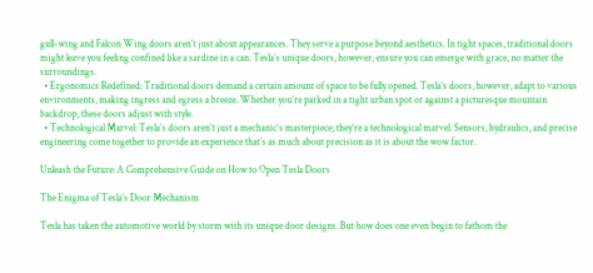gull-wing and Falcon Wing doors aren’t just about appearances. They serve a purpose beyond aesthetics. In tight spaces, traditional doors might leave you feeling confined like a sardine in a can. Tesla’s unique doors, however, ensure you can emerge with grace, no matter the surroundings.
  • Ergonomics Redefined: Traditional doors demand a certain amount of space to be fully opened. Tesla’s doors, however, adapt to various environments, making ingress and egress a breeze. Whether you’re parked in a tight urban spot or against a picturesque mountain backdrop, these doors adjust with style.
  • Technological Marvel: Tesla’s doors aren’t just a mechanic’s masterpiece; they’re a technological marvel. Sensors, hydraulics, and precise engineering come together to provide an experience that’s as much about precision as it is about the wow factor.

Unleash the Future: A Comprehensive Guide on How to Open Tesla Doors

The Enigma of Tesla’s Door Mechanism

Tesla has taken the automotive world by storm with its unique door designs. But how does one even begin to fathom the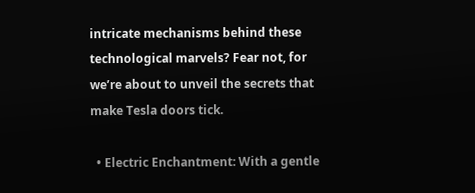intricate mechanisms behind these technological marvels? Fear not, for we’re about to unveil the secrets that make Tesla doors tick.

  • Electric Enchantment: With a gentle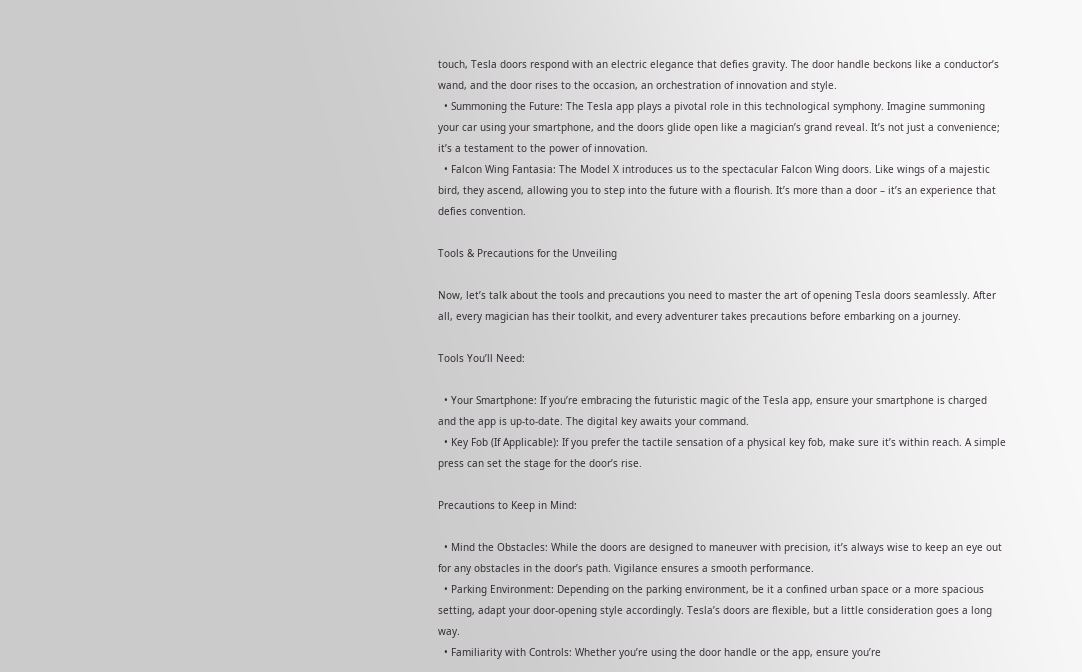touch, Tesla doors respond with an electric elegance that defies gravity. The door handle beckons like a conductor’s wand, and the door rises to the occasion, an orchestration of innovation and style.
  • Summoning the Future: The Tesla app plays a pivotal role in this technological symphony. Imagine summoning your car using your smartphone, and the doors glide open like a magician’s grand reveal. It’s not just a convenience; it’s a testament to the power of innovation.
  • Falcon Wing Fantasia: The Model X introduces us to the spectacular Falcon Wing doors. Like wings of a majestic bird, they ascend, allowing you to step into the future with a flourish. It’s more than a door – it’s an experience that defies convention.

Tools & Precautions for the Unveiling

Now, let’s talk about the tools and precautions you need to master the art of opening Tesla doors seamlessly. After all, every magician has their toolkit, and every adventurer takes precautions before embarking on a journey.

Tools You’ll Need:

  • Your Smartphone: If you’re embracing the futuristic magic of the Tesla app, ensure your smartphone is charged and the app is up-to-date. The digital key awaits your command.
  • Key Fob (If Applicable): If you prefer the tactile sensation of a physical key fob, make sure it’s within reach. A simple press can set the stage for the door’s rise.

Precautions to Keep in Mind:

  • Mind the Obstacles: While the doors are designed to maneuver with precision, it’s always wise to keep an eye out for any obstacles in the door’s path. Vigilance ensures a smooth performance.
  • Parking Environment: Depending on the parking environment, be it a confined urban space or a more spacious setting, adapt your door-opening style accordingly. Tesla’s doors are flexible, but a little consideration goes a long way.
  • Familiarity with Controls: Whether you’re using the door handle or the app, ensure you’re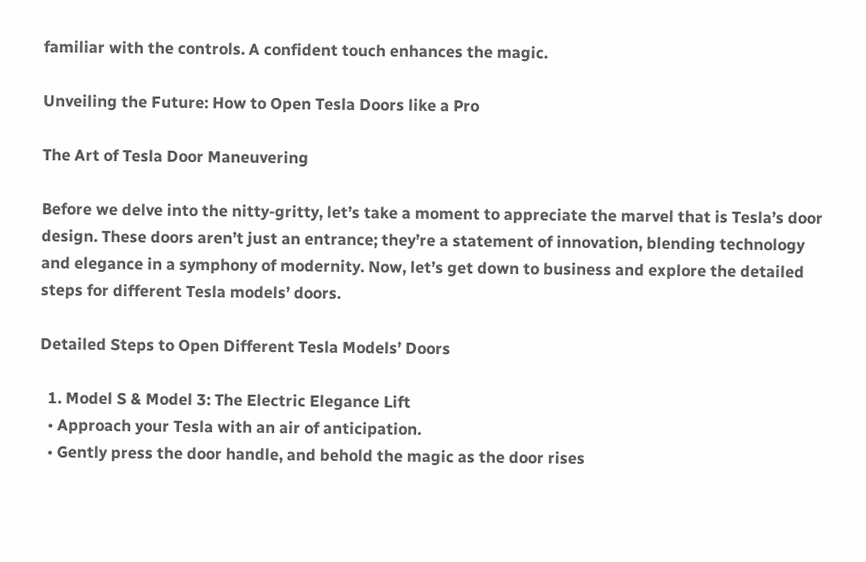familiar with the controls. A confident touch enhances the magic.

Unveiling the Future: How to Open Tesla Doors like a Pro

The Art of Tesla Door Maneuvering

Before we delve into the nitty-gritty, let’s take a moment to appreciate the marvel that is Tesla’s door design. These doors aren’t just an entrance; they’re a statement of innovation, blending technology and elegance in a symphony of modernity. Now, let’s get down to business and explore the detailed steps for different Tesla models’ doors.

Detailed Steps to Open Different Tesla Models’ Doors

  1. Model S & Model 3: The Electric Elegance Lift
  • Approach your Tesla with an air of anticipation.
  • Gently press the door handle, and behold the magic as the door rises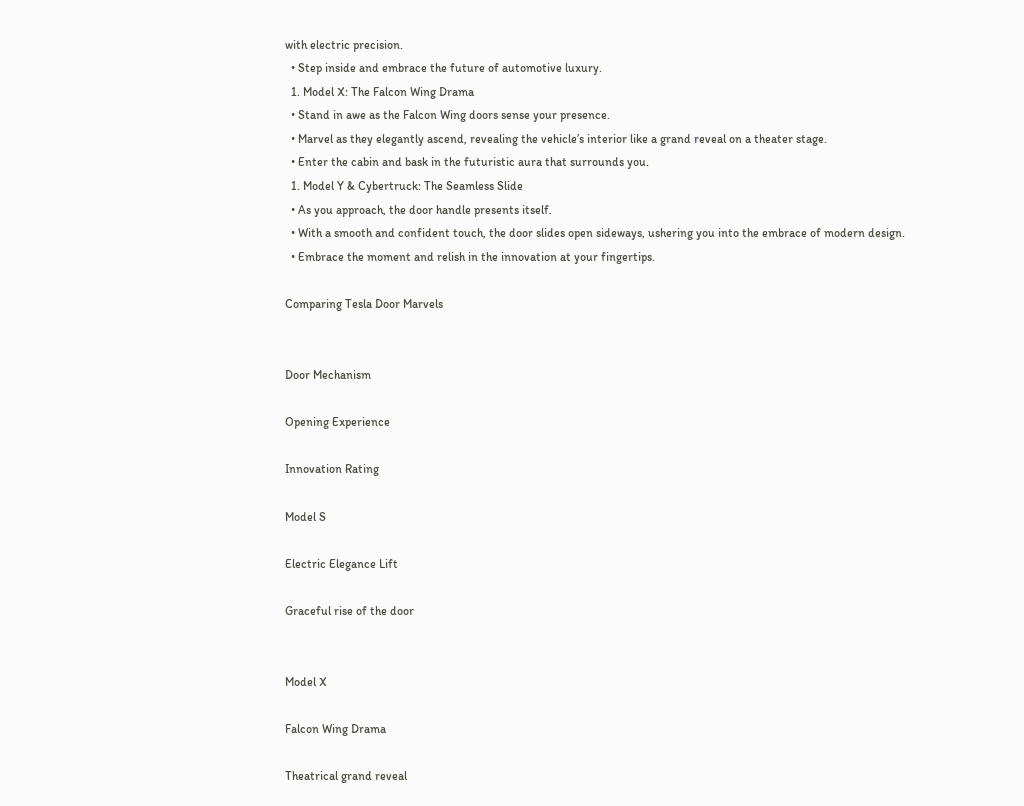with electric precision.
  • Step inside and embrace the future of automotive luxury.
  1. Model X: The Falcon Wing Drama
  • Stand in awe as the Falcon Wing doors sense your presence.
  • Marvel as they elegantly ascend, revealing the vehicle’s interior like a grand reveal on a theater stage.
  • Enter the cabin and bask in the futuristic aura that surrounds you.
  1. Model Y & Cybertruck: The Seamless Slide
  • As you approach, the door handle presents itself.
  • With a smooth and confident touch, the door slides open sideways, ushering you into the embrace of modern design.
  • Embrace the moment and relish in the innovation at your fingertips.

Comparing Tesla Door Marvels


Door Mechanism

Opening Experience

Innovation Rating

Model S

Electric Elegance Lift

Graceful rise of the door


Model X

Falcon Wing Drama

Theatrical grand reveal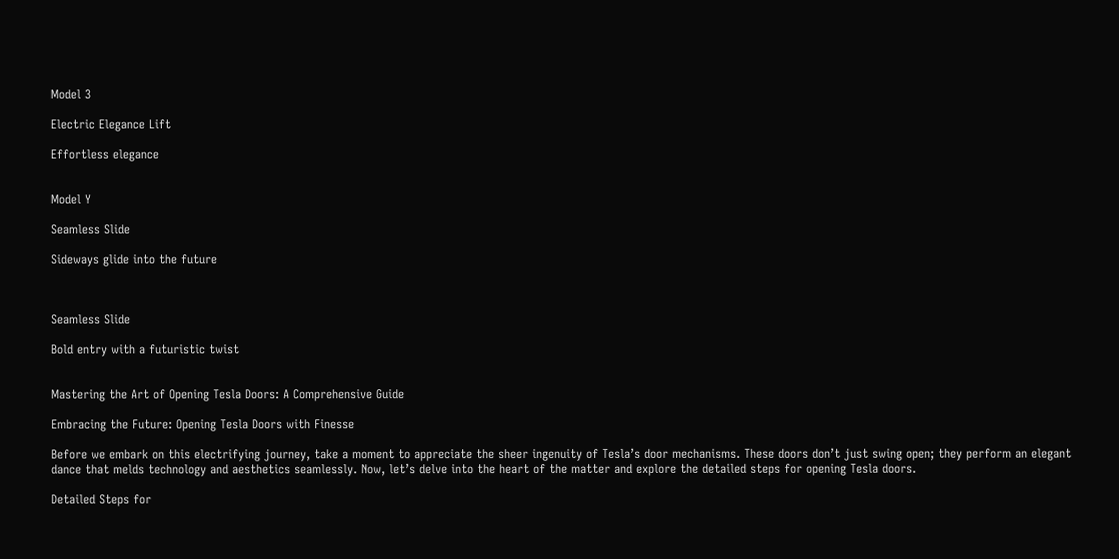Model 3

Electric Elegance Lift

Effortless elegance


Model Y

Seamless Slide

Sideways glide into the future



Seamless Slide

Bold entry with a futuristic twist


Mastering the Art of Opening Tesla Doors: A Comprehensive Guide

Embracing the Future: Opening Tesla Doors with Finesse

Before we embark on this electrifying journey, take a moment to appreciate the sheer ingenuity of Tesla’s door mechanisms. These doors don’t just swing open; they perform an elegant dance that melds technology and aesthetics seamlessly. Now, let’s delve into the heart of the matter and explore the detailed steps for opening Tesla doors.

Detailed Steps for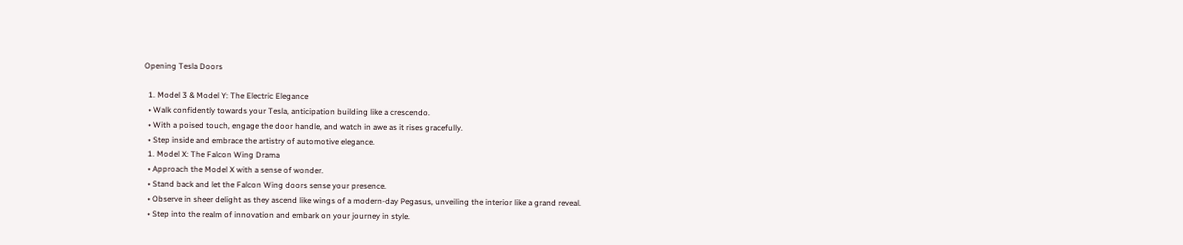Opening Tesla Doors

  1. Model 3 & Model Y: The Electric Elegance
  • Walk confidently towards your Tesla, anticipation building like a crescendo.
  • With a poised touch, engage the door handle, and watch in awe as it rises gracefully.
  • Step inside and embrace the artistry of automotive elegance.
  1. Model X: The Falcon Wing Drama
  • Approach the Model X with a sense of wonder.
  • Stand back and let the Falcon Wing doors sense your presence.
  • Observe in sheer delight as they ascend like wings of a modern-day Pegasus, unveiling the interior like a grand reveal.
  • Step into the realm of innovation and embark on your journey in style.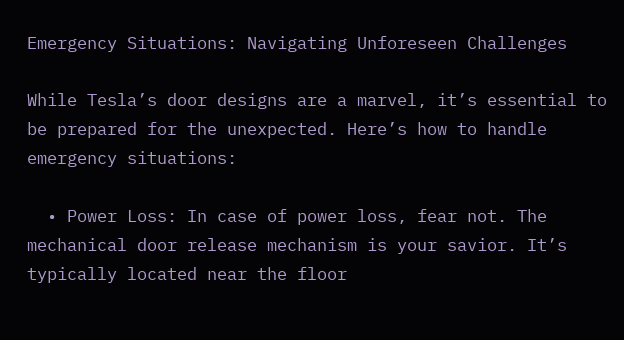Emergency Situations: Navigating Unforeseen Challenges

While Tesla’s door designs are a marvel, it’s essential to be prepared for the unexpected. Here’s how to handle emergency situations:

  • Power Loss: In case of power loss, fear not. The mechanical door release mechanism is your savior. It’s typically located near the floor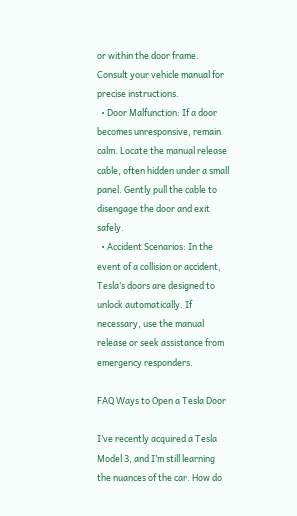or within the door frame. Consult your vehicle manual for precise instructions.
  • Door Malfunction: If a door becomes unresponsive, remain calm. Locate the manual release cable, often hidden under a small panel. Gently pull the cable to disengage the door and exit safely.
  • Accident Scenarios: In the event of a collision or accident, Tesla’s doors are designed to unlock automatically. If necessary, use the manual release or seek assistance from emergency responders.

FAQ Ways to Open a Tesla Door

I’ve recently acquired a Tesla Model 3, and I’m still learning the nuances of the car. How do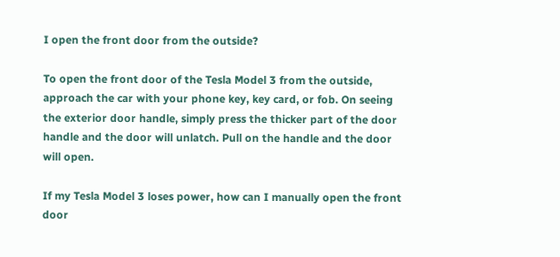I open the front door from the outside?

To open the front door of the Tesla Model 3 from the outside, approach the car with your phone key, key card, or fob. On seeing the exterior door handle, simply press the thicker part of the door handle and the door will unlatch. Pull on the handle and the door will open.

If my Tesla Model 3 loses power, how can I manually open the front door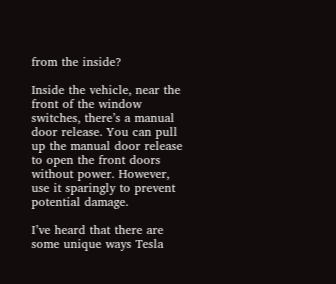from the inside?

Inside the vehicle, near the front of the window switches, there’s a manual door release. You can pull up the manual door release to open the front doors without power. However, use it sparingly to prevent potential damage.

I’ve heard that there are some unique ways Tesla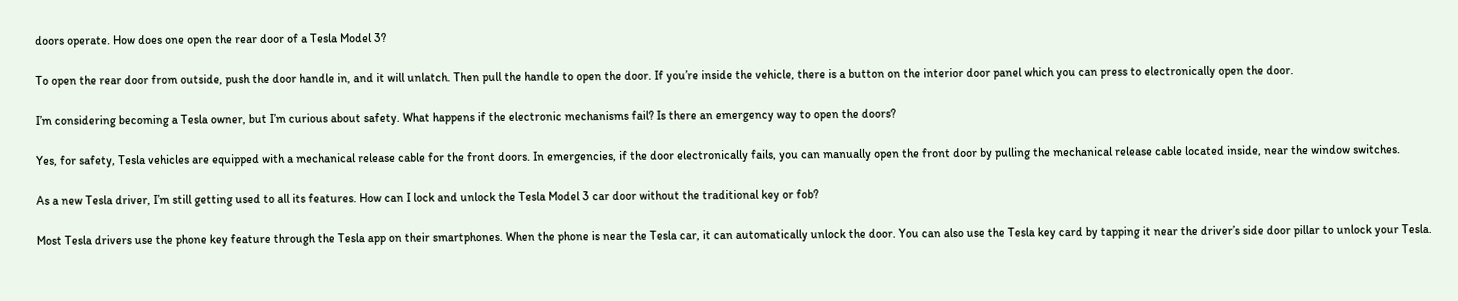doors operate. How does one open the rear door of a Tesla Model 3?

To open the rear door from outside, push the door handle in, and it will unlatch. Then pull the handle to open the door. If you’re inside the vehicle, there is a button on the interior door panel which you can press to electronically open the door.

I’m considering becoming a Tesla owner, but I’m curious about safety. What happens if the electronic mechanisms fail? Is there an emergency way to open the doors?

Yes, for safety, Tesla vehicles are equipped with a mechanical release cable for the front doors. In emergencies, if the door electronically fails, you can manually open the front door by pulling the mechanical release cable located inside, near the window switches.

As a new Tesla driver, I’m still getting used to all its features. How can I lock and unlock the Tesla Model 3 car door without the traditional key or fob?

Most Tesla drivers use the phone key feature through the Tesla app on their smartphones. When the phone is near the Tesla car, it can automatically unlock the door. You can also use the Tesla key card by tapping it near the driver’s side door pillar to unlock your Tesla.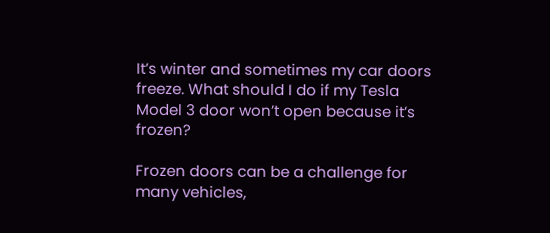It’s winter and sometimes my car doors freeze. What should I do if my Tesla Model 3 door won’t open because it’s frozen?

Frozen doors can be a challenge for many vehicles,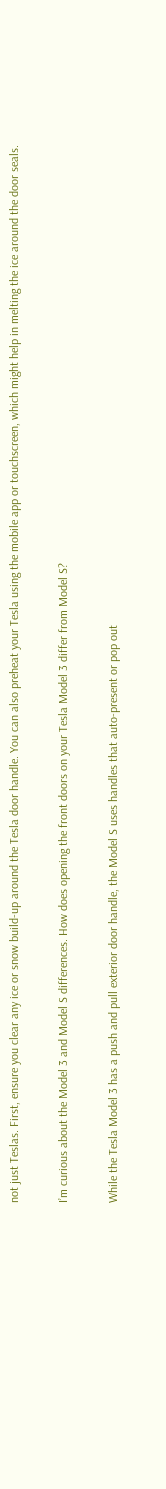not just Teslas. First, ensure you clear any ice or snow build-up around the Tesla door handle. You can also preheat your Tesla using the mobile app or touchscreen, which might help in melting the ice around the door seals.

I’m curious about the Model 3 and Model S differences. How does opening the front doors on your Tesla Model 3 differ from Model S?

While the Tesla Model 3 has a push and pull exterior door handle, the Model S uses handles that auto-present or pop out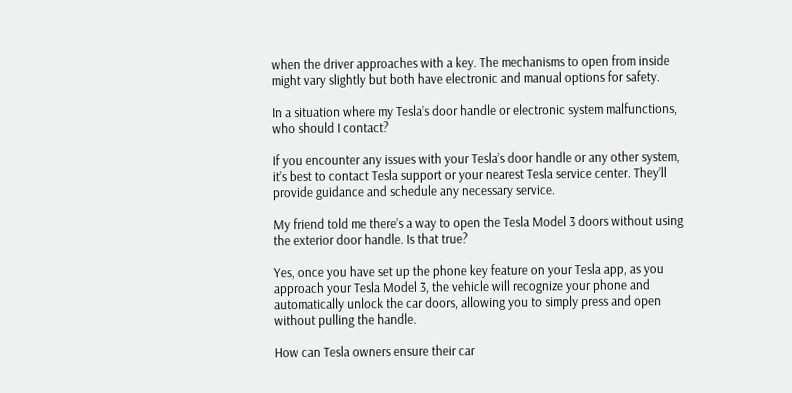when the driver approaches with a key. The mechanisms to open from inside might vary slightly but both have electronic and manual options for safety.

In a situation where my Tesla’s door handle or electronic system malfunctions, who should I contact?

If you encounter any issues with your Tesla’s door handle or any other system, it’s best to contact Tesla support or your nearest Tesla service center. They’ll provide guidance and schedule any necessary service.

My friend told me there’s a way to open the Tesla Model 3 doors without using the exterior door handle. Is that true?

Yes, once you have set up the phone key feature on your Tesla app, as you approach your Tesla Model 3, the vehicle will recognize your phone and automatically unlock the car doors, allowing you to simply press and open without pulling the handle.

How can Tesla owners ensure their car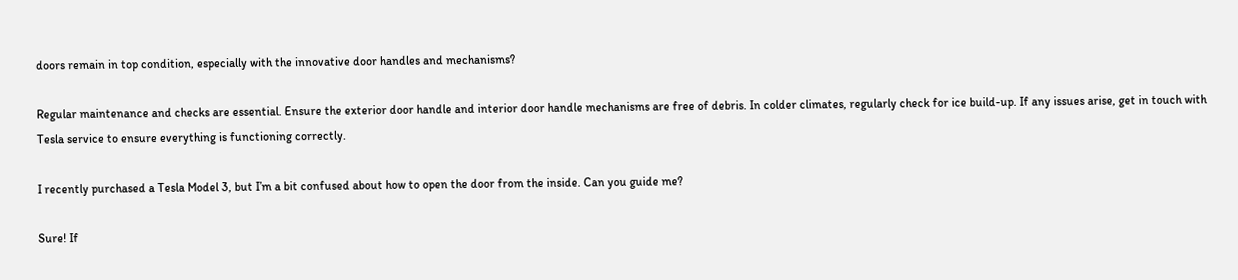doors remain in top condition, especially with the innovative door handles and mechanisms?

Regular maintenance and checks are essential. Ensure the exterior door handle and interior door handle mechanisms are free of debris. In colder climates, regularly check for ice build-up. If any issues arise, get in touch with Tesla service to ensure everything is functioning correctly.

I recently purchased a Tesla Model 3, but I’m a bit confused about how to open the door from the inside. Can you guide me?

Sure! If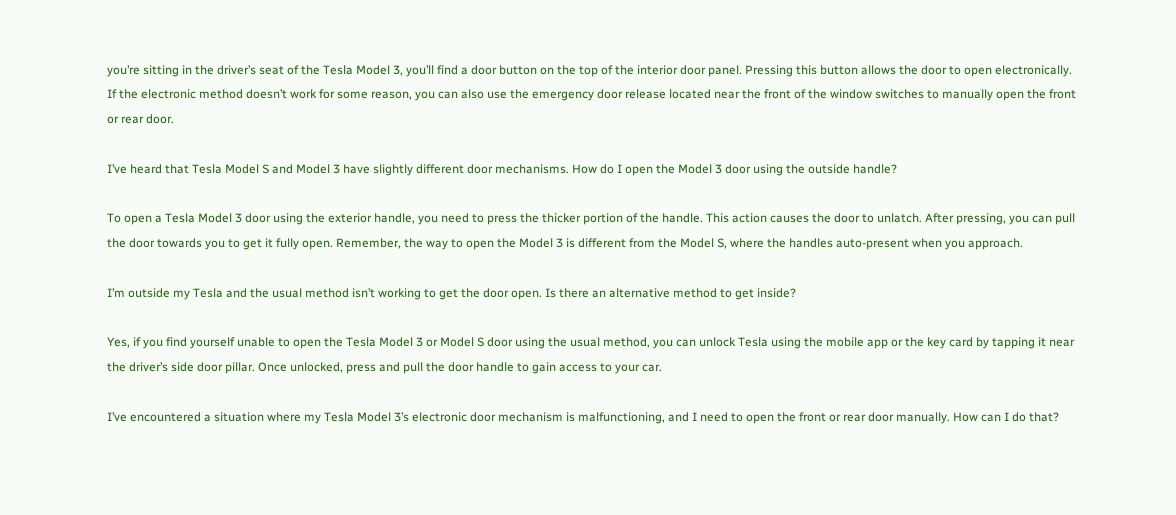you’re sitting in the driver’s seat of the Tesla Model 3, you’ll find a door button on the top of the interior door panel. Pressing this button allows the door to open electronically. If the electronic method doesn’t work for some reason, you can also use the emergency door release located near the front of the window switches to manually open the front or rear door.

I’ve heard that Tesla Model S and Model 3 have slightly different door mechanisms. How do I open the Model 3 door using the outside handle?

To open a Tesla Model 3 door using the exterior handle, you need to press the thicker portion of the handle. This action causes the door to unlatch. After pressing, you can pull the door towards you to get it fully open. Remember, the way to open the Model 3 is different from the Model S, where the handles auto-present when you approach.

I’m outside my Tesla and the usual method isn’t working to get the door open. Is there an alternative method to get inside?

Yes, if you find yourself unable to open the Tesla Model 3 or Model S door using the usual method, you can unlock Tesla using the mobile app or the key card by tapping it near the driver’s side door pillar. Once unlocked, press and pull the door handle to gain access to your car.

I’ve encountered a situation where my Tesla Model 3’s electronic door mechanism is malfunctioning, and I need to open the front or rear door manually. How can I do that?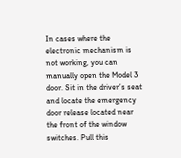In cases where the electronic mechanism is not working, you can manually open the Model 3 door. Sit in the driver’s seat and locate the emergency door release located near the front of the window switches. Pull this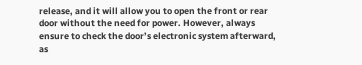release, and it will allow you to open the front or rear door without the need for power. However, always ensure to check the door’s electronic system afterward, as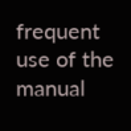frequent use of the manual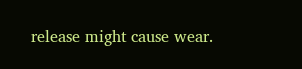release might cause wear.